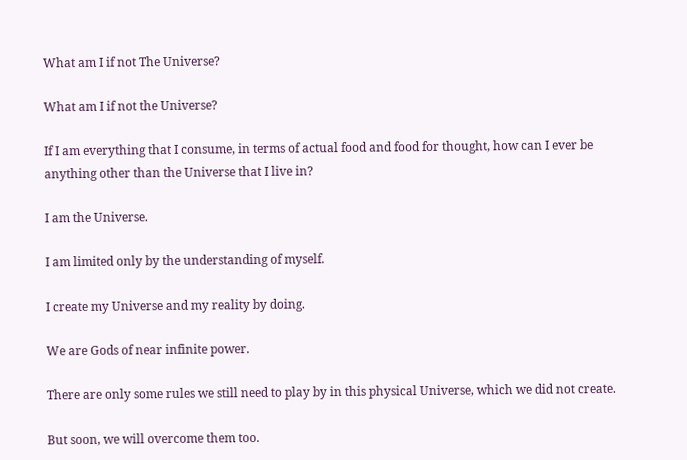What am I if not The Universe?

What am I if not the Universe?

If I am everything that I consume, in terms of actual food and food for thought, how can I ever be anything other than the Universe that I live in?

I am the Universe.

I am limited only by the understanding of myself.

I create my Universe and my reality by doing.

We are Gods of near infinite power.

There are only some rules we still need to play by in this physical Universe, which we did not create.

But soon, we will overcome them too.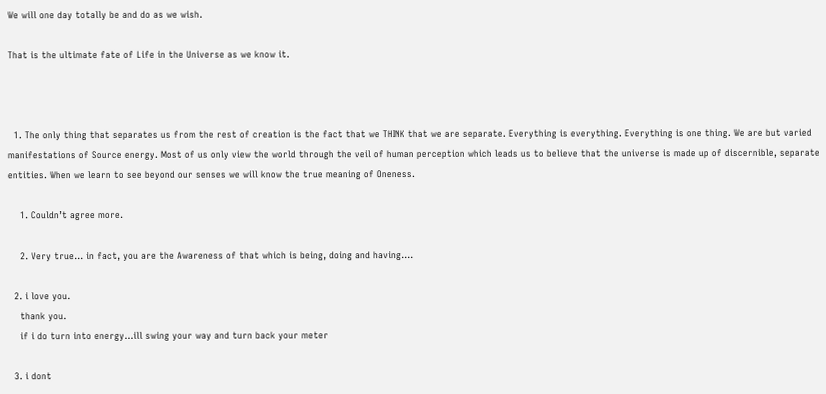We will one day totally be and do as we wish.

That is the ultimate fate of Life in the Universe as we know it.



  1. The only thing that separates us from the rest of creation is the fact that we THINK that we are separate. Everything is everything. Everything is one thing. We are but varied manifestations of Source energy. Most of us only view the world through the veil of human perception which leads us to believe that the universe is made up of discernible, separate entities. When we learn to see beyond our senses we will know the true meaning of Oneness.

    1. Couldn’t agree more.

    2. Very true… in fact, you are the Awareness of that which is being, doing and having….

  2. i love you.
    thank you.
    if i do turn into energy…ill swing your way and turn back your meter

  3. i dont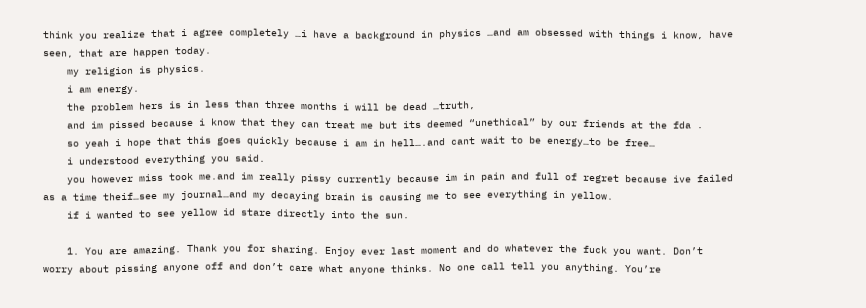think you realize that i agree completely …i have a background in physics …and am obsessed with things i know, have seen, that are happen today.
    my religion is physics.
    i am energy.
    the problem hers is in less than three months i will be dead …truth,
    and im pissed because i know that they can treat me but its deemed “unethical” by our friends at the fda .
    so yeah i hope that this goes quickly because i am in hell….and cant wait to be energy…to be free…
    i understood everything you said.
    you however miss took me.and im really pissy currently because im in pain and full of regret because ive failed as a time theif…see my journal…and my decaying brain is causing me to see everything in yellow.
    if i wanted to see yellow id stare directly into the sun.

    1. You are amazing. Thank you for sharing. Enjoy ever last moment and do whatever the fuck you want. Don’t worry about pissing anyone off and don’t care what anyone thinks. No one call tell you anything. You’re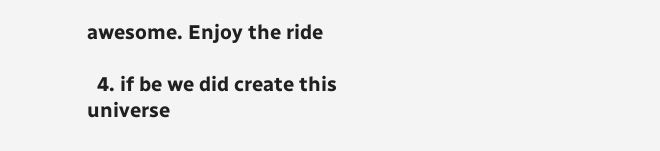awesome. Enjoy the ride

  4. if be we did create this universe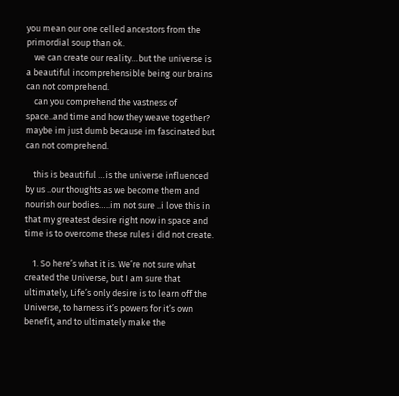you mean our one celled ancestors from the primordial soup than ok.
    we can create our reality…but the universe is a beautiful incomprehensible being our brains can not comprehend.
    can you comprehend the vastness of space..and time and how they weave together? maybe im just dumb because im fascinated but can not comprehend.

    this is beautiful …is the universe influenced by us ..our thoughts as we become them and nourish our bodies…..im not sure ..i love this in that my greatest desire right now in space and time is to overcome these rules i did not create.

    1. So here’s what it is. We’re not sure what created the Universe, but I am sure that ultimately, Life’s only desire is to learn off the Universe, to harness it’s powers for it’s own benefit, and to ultimately make the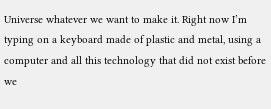Universe whatever we want to make it. Right now I’m typing on a keyboard made of plastic and metal, using a computer and all this technology that did not exist before we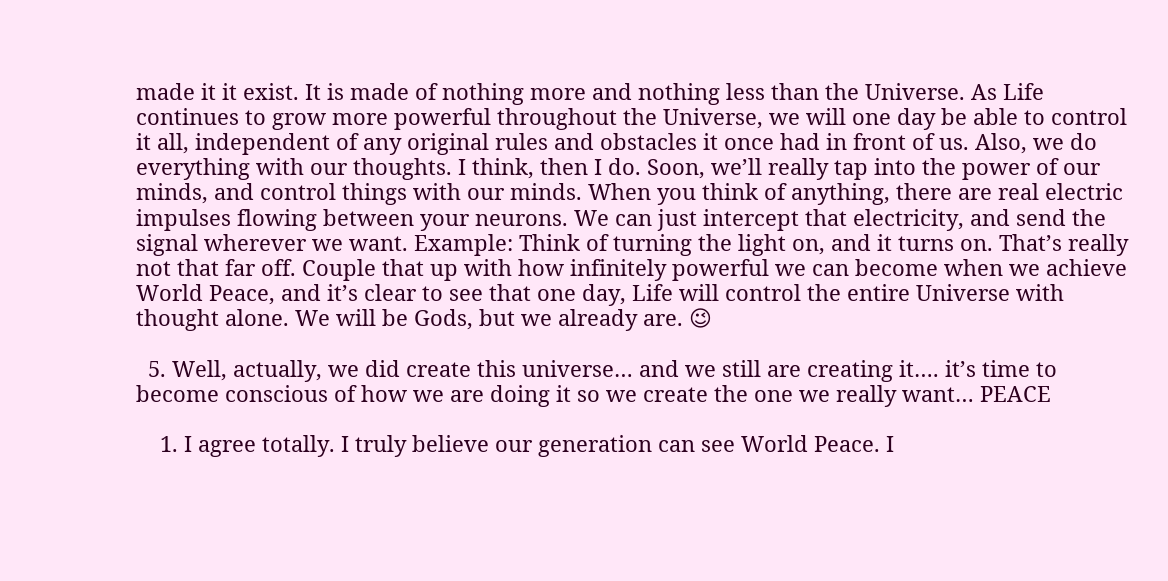made it it exist. It is made of nothing more and nothing less than the Universe. As Life continues to grow more powerful throughout the Universe, we will one day be able to control it all, independent of any original rules and obstacles it once had in front of us. Also, we do everything with our thoughts. I think, then I do. Soon, we’ll really tap into the power of our minds, and control things with our minds. When you think of anything, there are real electric impulses flowing between your neurons. We can just intercept that electricity, and send the signal wherever we want. Example: Think of turning the light on, and it turns on. That’s really not that far off. Couple that up with how infinitely powerful we can become when we achieve World Peace, and it’s clear to see that one day, Life will control the entire Universe with thought alone. We will be Gods, but we already are. 😉

  5. Well, actually, we did create this universe… and we still are creating it…. it’s time to become conscious of how we are doing it so we create the one we really want… PEACE

    1. I agree totally. I truly believe our generation can see World Peace. I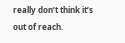really don’t think it’s out of reach.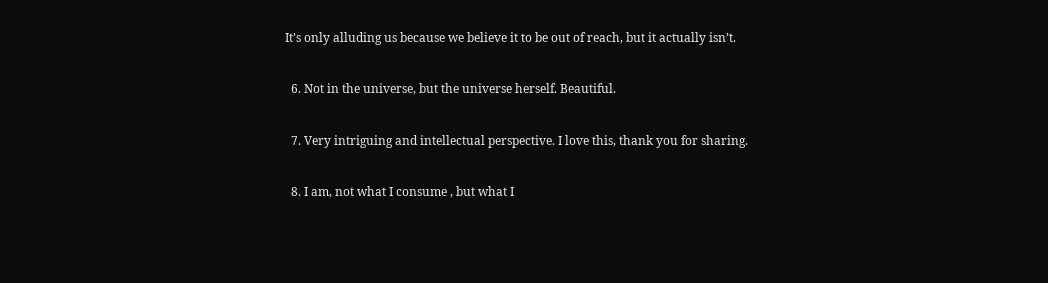It’s only alluding us because we believe it to be out of reach, but it actually isn’t.

  6. Not in the universe, but the universe herself. Beautiful.

  7. Very intriguing and intellectual perspective. I love this, thank you for sharing.

  8. I am, not what I consume , but what I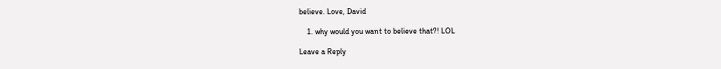believe. Love, David

    1. why would you want to believe that?! LOL

Leave a Reply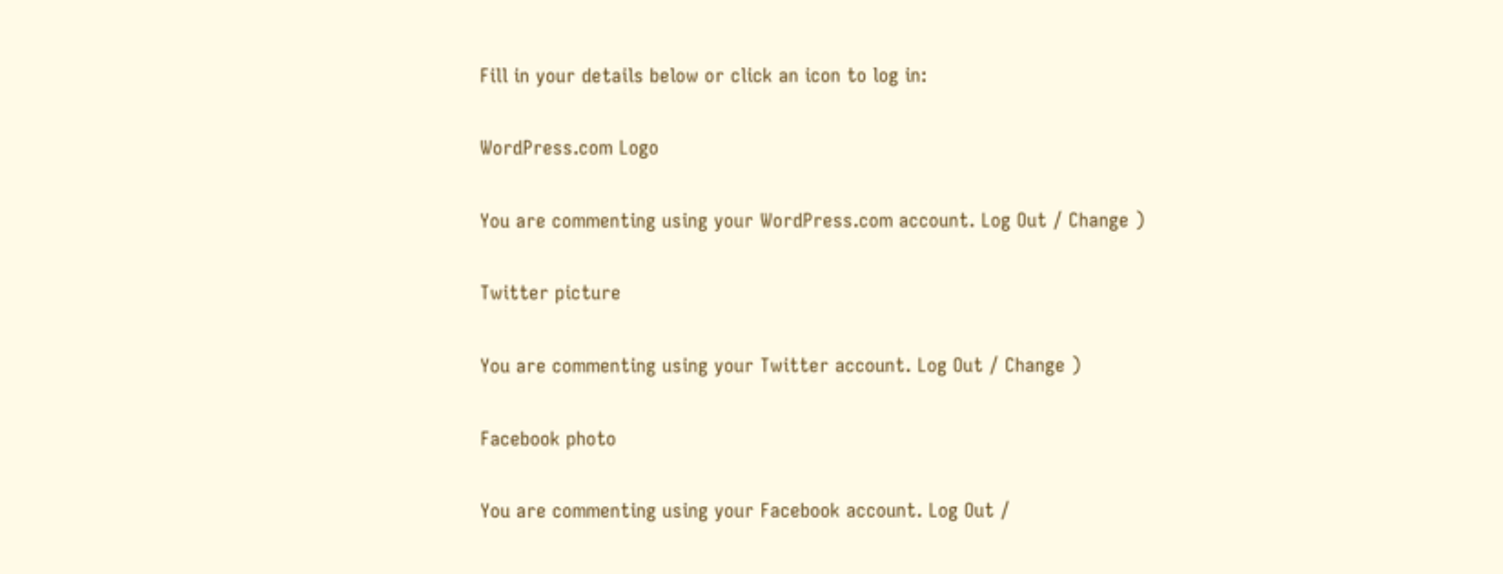Fill in your details below or click an icon to log in:

WordPress.com Logo

You are commenting using your WordPress.com account. Log Out / Change )

Twitter picture

You are commenting using your Twitter account. Log Out / Change )

Facebook photo

You are commenting using your Facebook account. Log Out /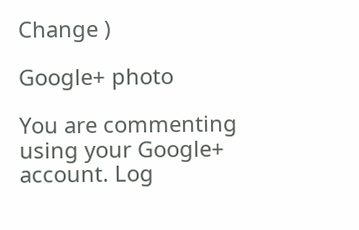Change )

Google+ photo

You are commenting using your Google+ account. Log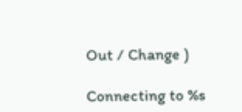Out / Change )

Connecting to %s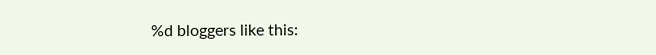%d bloggers like this: